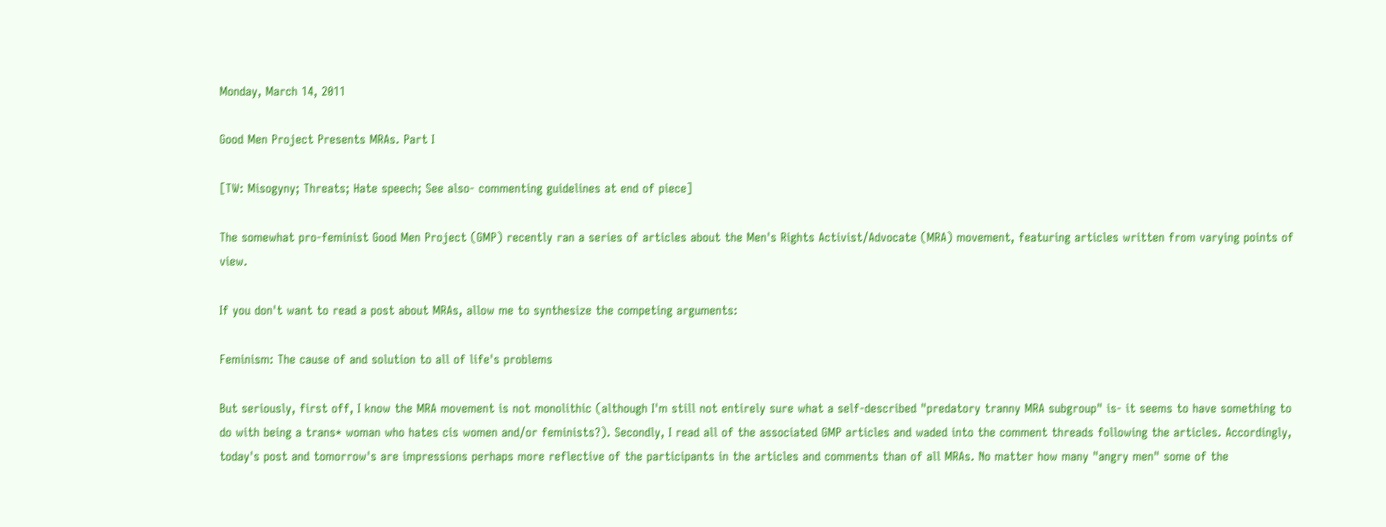Monday, March 14, 2011

Good Men Project Presents MRAs. Part I

[TW: Misogyny; Threats; Hate speech; See also- commenting guidelines at end of piece]

The somewhat pro-feminist Good Men Project (GMP) recently ran a series of articles about the Men's Rights Activist/Advocate (MRA) movement, featuring articles written from varying points of view.

If you don't want to read a post about MRAs, allow me to synthesize the competing arguments:

Feminism: The cause of and solution to all of life's problems

But seriously, first off, I know the MRA movement is not monolithic (although I'm still not entirely sure what a self-described "predatory tranny MRA subgroup" is- it seems to have something to do with being a trans* woman who hates cis women and/or feminists?). Secondly, I read all of the associated GMP articles and waded into the comment threads following the articles. Accordingly, today's post and tomorrow's are impressions perhaps more reflective of the participants in the articles and comments than of all MRAs. No matter how many "angry men" some of the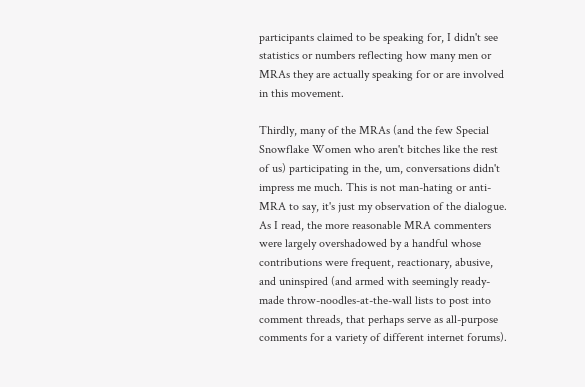participants claimed to be speaking for, I didn't see statistics or numbers reflecting how many men or MRAs they are actually speaking for or are involved in this movement.

Thirdly, many of the MRAs (and the few Special Snowflake Women who aren't bitches like the rest of us) participating in the, um, conversations didn't impress me much. This is not man-hating or anti-MRA to say, it's just my observation of the dialogue. As I read, the more reasonable MRA commenters were largely overshadowed by a handful whose contributions were frequent, reactionary, abusive, and uninspired (and armed with seemingly ready-made throw-noodles-at-the-wall lists to post into comment threads, that perhaps serve as all-purpose comments for a variety of different internet forums).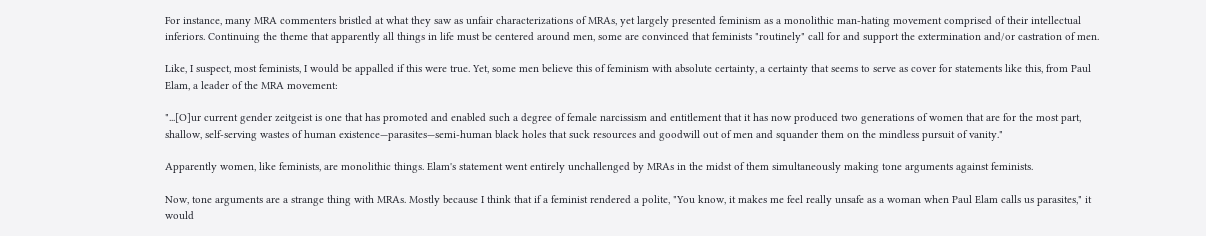For instance, many MRA commenters bristled at what they saw as unfair characterizations of MRAs, yet largely presented feminism as a monolithic man-hating movement comprised of their intellectual inferiors. Continuing the theme that apparently all things in life must be centered around men, some are convinced that feminists "routinely" call for and support the extermination and/or castration of men.

Like, I suspect, most feminists, I would be appalled if this were true. Yet, some men believe this of feminism with absolute certainty, a certainty that seems to serve as cover for statements like this, from Paul Elam, a leader of the MRA movement:

"...[O]ur current gender zeitgeist is one that has promoted and enabled such a degree of female narcissism and entitlement that it has now produced two generations of women that are for the most part, shallow, self-serving wastes of human existence—parasites—semi-human black holes that suck resources and goodwill out of men and squander them on the mindless pursuit of vanity."

Apparently women, like feminists, are monolithic things. Elam's statement went entirely unchallenged by MRAs in the midst of them simultaneously making tone arguments against feminists.

Now, tone arguments are a strange thing with MRAs. Mostly because I think that if a feminist rendered a polite, "You know, it makes me feel really unsafe as a woman when Paul Elam calls us parasites," it would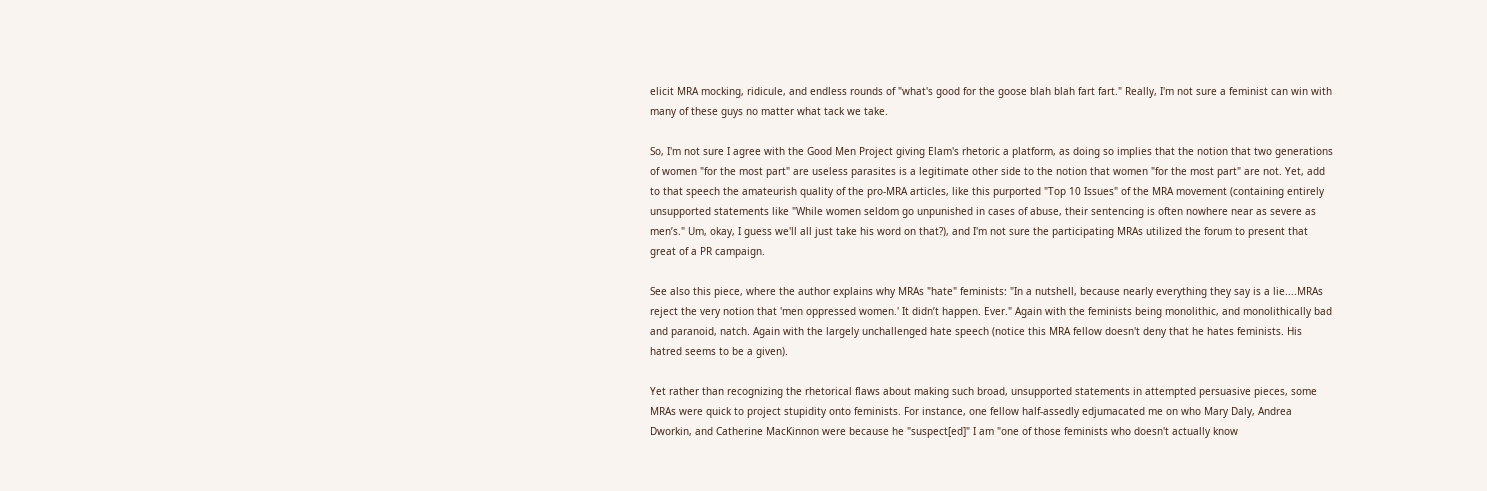elicit MRA mocking, ridicule, and endless rounds of "what's good for the goose blah blah fart fart." Really, I'm not sure a feminist can win with many of these guys no matter what tack we take.

So, I'm not sure I agree with the Good Men Project giving Elam's rhetoric a platform, as doing so implies that the notion that two generations of women "for the most part" are useless parasites is a legitimate other side to the notion that women "for the most part" are not. Yet, add to that speech the amateurish quality of the pro-MRA articles, like this purported "Top 10 Issues" of the MRA movement (containing entirely unsupported statements like "While women seldom go unpunished in cases of abuse, their sentencing is often nowhere near as severe as men’s." Um, okay, I guess we'll all just take his word on that?), and I'm not sure the participating MRAs utilized the forum to present that great of a PR campaign.

See also this piece, where the author explains why MRAs "hate" feminists: "In a nutshell, because nearly everything they say is a lie....MRAs reject the very notion that 'men oppressed women.' It didn’t happen. Ever." Again with the feminists being monolithic, and monolithically bad and paranoid, natch. Again with the largely unchallenged hate speech (notice this MRA fellow doesn't deny that he hates feminists. His hatred seems to be a given).

Yet rather than recognizing the rhetorical flaws about making such broad, unsupported statements in attempted persuasive pieces, some MRAs were quick to project stupidity onto feminists. For instance, one fellow half-assedly edjumacated me on who Mary Daly, Andrea Dworkin, and Catherine MacKinnon were because he "suspect[ed]" I am "one of those feminists who doesn't actually know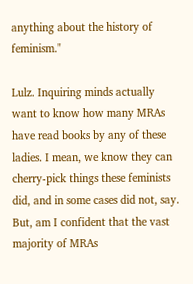anything about the history of feminism."

Lulz. Inquiring minds actually want to know how many MRAs have read books by any of these ladies. I mean, we know they can cherry-pick things these feminists did, and in some cases did not, say. But, am I confident that the vast majority of MRAs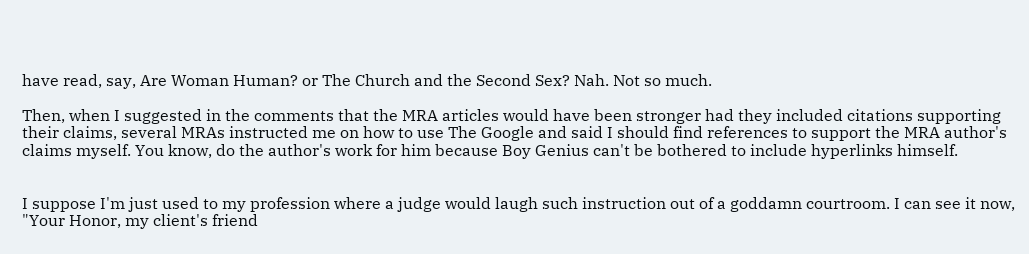have read, say, Are Woman Human? or The Church and the Second Sex? Nah. Not so much.

Then, when I suggested in the comments that the MRA articles would have been stronger had they included citations supporting their claims, several MRAs instructed me on how to use The Google and said I should find references to support the MRA author's claims myself. You know, do the author's work for him because Boy Genius can't be bothered to include hyperlinks himself.


I suppose I'm just used to my profession where a judge would laugh such instruction out of a goddamn courtroom. I can see it now, "Your Honor, my client's friend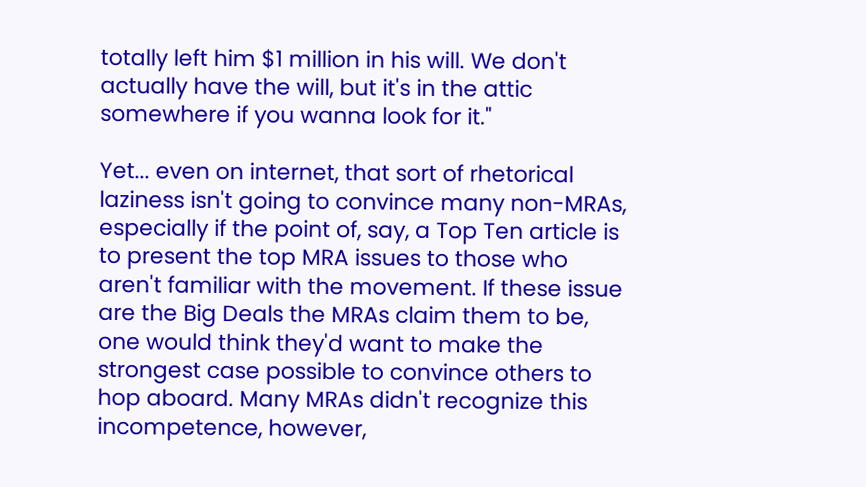totally left him $1 million in his will. We don't actually have the will, but it's in the attic somewhere if you wanna look for it."

Yet... even on internet, that sort of rhetorical laziness isn't going to convince many non-MRAs, especially if the point of, say, a Top Ten article is to present the top MRA issues to those who aren't familiar with the movement. If these issue are the Big Deals the MRAs claim them to be, one would think they'd want to make the strongest case possible to convince others to hop aboard. Many MRAs didn't recognize this incompetence, however,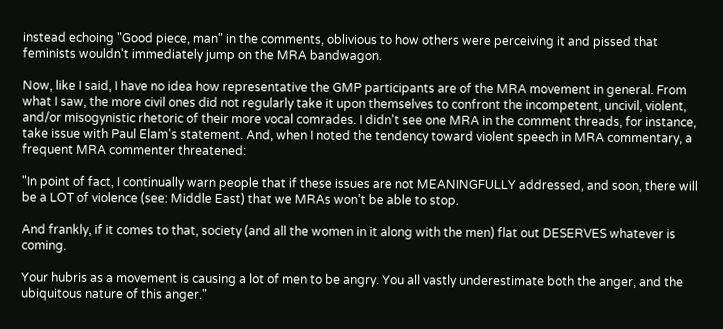instead echoing "Good piece, man" in the comments, oblivious to how others were perceiving it and pissed that feminists wouldn't immediately jump on the MRA bandwagon.

Now, like I said, I have no idea how representative the GMP participants are of the MRA movement in general. From what I saw, the more civil ones did not regularly take it upon themselves to confront the incompetent, uncivil, violent, and/or misogynistic rhetoric of their more vocal comrades. I didn't see one MRA in the comment threads, for instance, take issue with Paul Elam's statement. And, when I noted the tendency toward violent speech in MRA commentary, a frequent MRA commenter threatened:

"In point of fact, I continually warn people that if these issues are not MEANINGFULLY addressed, and soon, there will be a LOT of violence (see: Middle East) that we MRAs won’t be able to stop.

And frankly, if it comes to that, society (and all the women in it along with the men) flat out DESERVES whatever is coming.

Your hubris as a movement is causing a lot of men to be angry. You all vastly underestimate both the anger, and the ubiquitous nature of this anger."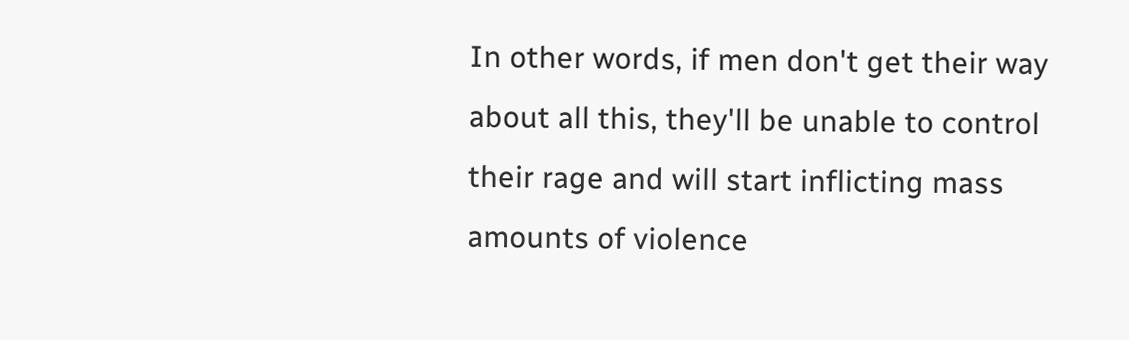In other words, if men don't get their way about all this, they'll be unable to control their rage and will start inflicting mass amounts of violence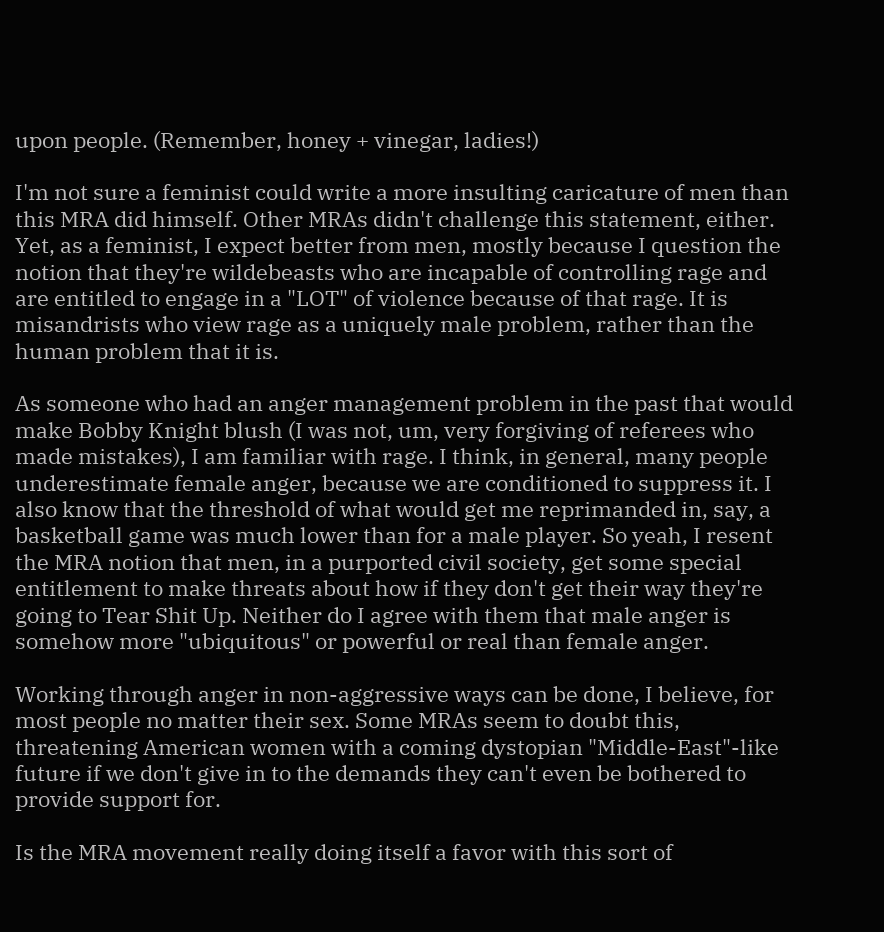upon people. (Remember, honey + vinegar, ladies!)

I'm not sure a feminist could write a more insulting caricature of men than this MRA did himself. Other MRAs didn't challenge this statement, either. Yet, as a feminist, I expect better from men, mostly because I question the notion that they're wildebeasts who are incapable of controlling rage and are entitled to engage in a "LOT" of violence because of that rage. It is misandrists who view rage as a uniquely male problem, rather than the human problem that it is.

As someone who had an anger management problem in the past that would make Bobby Knight blush (I was not, um, very forgiving of referees who made mistakes), I am familiar with rage. I think, in general, many people underestimate female anger, because we are conditioned to suppress it. I also know that the threshold of what would get me reprimanded in, say, a basketball game was much lower than for a male player. So yeah, I resent the MRA notion that men, in a purported civil society, get some special entitlement to make threats about how if they don't get their way they're going to Tear Shit Up. Neither do I agree with them that male anger is somehow more "ubiquitous" or powerful or real than female anger.

Working through anger in non-aggressive ways can be done, I believe, for most people no matter their sex. Some MRAs seem to doubt this, threatening American women with a coming dystopian "Middle-East"-like future if we don't give in to the demands they can't even be bothered to provide support for.

Is the MRA movement really doing itself a favor with this sort of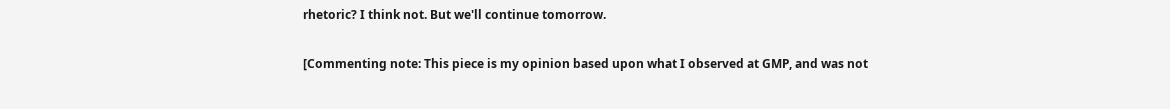rhetoric? I think not. But we'll continue tomorrow.

[Commenting note: This piece is my opinion based upon what I observed at GMP, and was not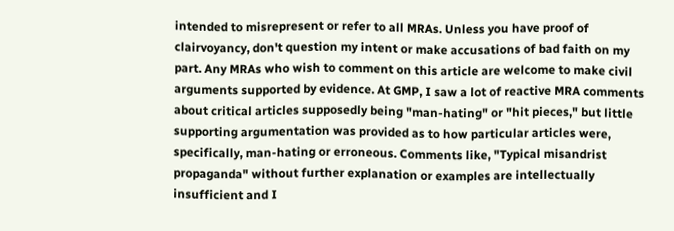intended to misrepresent or refer to all MRAs. Unless you have proof of clairvoyancy, don't question my intent or make accusations of bad faith on my part. Any MRAs who wish to comment on this article are welcome to make civil arguments supported by evidence. At GMP, I saw a lot of reactive MRA comments about critical articles supposedly being "man-hating" or "hit pieces," but little supporting argumentation was provided as to how particular articles were, specifically, man-hating or erroneous. Comments like, "Typical misandrist propaganda" without further explanation or examples are intellectually insufficient and I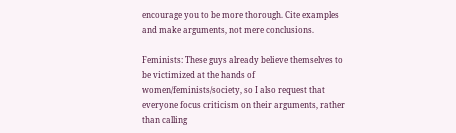encourage you to be more thorough. Cite examples and make arguments, not mere conclusions.

Feminists: These guys already believe themselves to be victimized at the hands of women/feminists/society, so I also request that everyone focus criticism on their arguments, rather than calling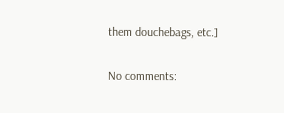them douchebags, etc.]

No comments: